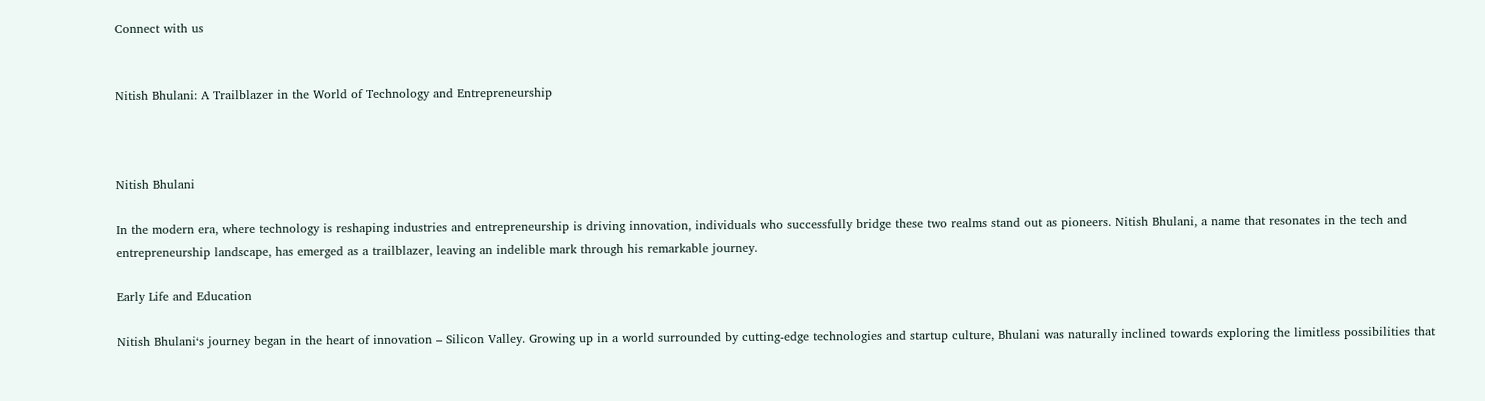Connect with us


Nitish Bhulani: A Trailblazer in the World of Technology and Entrepreneurship



Nitish Bhulani

In the modern era, where technology is reshaping industries and entrepreneurship is driving innovation, individuals who successfully bridge these two realms stand out as pioneers. Nitish Bhulani, a name that resonates in the tech and entrepreneurship landscape, has emerged as a trailblazer, leaving an indelible mark through his remarkable journey.

Early Life and Education

Nitish Bhulani‘s journey began in the heart of innovation – Silicon Valley. Growing up in a world surrounded by cutting-edge technologies and startup culture, Bhulani was naturally inclined towards exploring the limitless possibilities that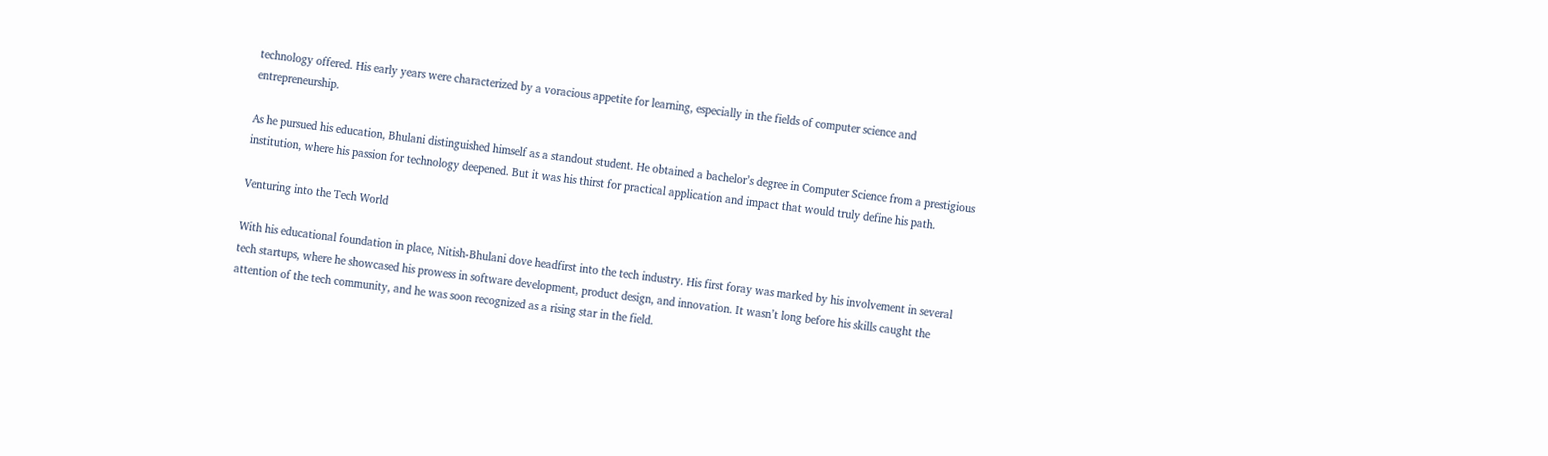technology offered. His early years were characterized by a voracious appetite for learning, especially in the fields of computer science and entrepreneurship.

As he pursued his education, Bhulani distinguished himself as a standout student. He obtained a bachelor’s degree in Computer Science from a prestigious institution, where his passion for technology deepened. But it was his thirst for practical application and impact that would truly define his path.

Venturing into the Tech World

With his educational foundation in place, Nitish-Bhulani dove headfirst into the tech industry. His first foray was marked by his involvement in several tech startups, where he showcased his prowess in software development, product design, and innovation. It wasn’t long before his skills caught the attention of the tech community, and he was soon recognized as a rising star in the field.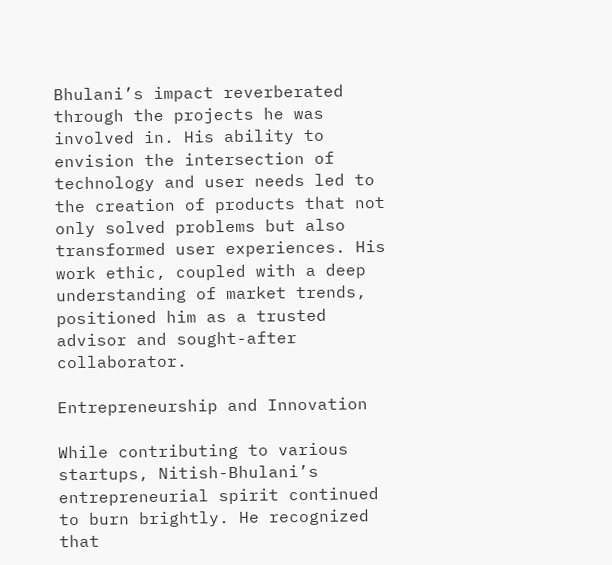Bhulani’s impact reverberated through the projects he was involved in. His ability to envision the intersection of technology and user needs led to the creation of products that not only solved problems but also transformed user experiences. His work ethic, coupled with a deep understanding of market trends, positioned him as a trusted advisor and sought-after collaborator.

Entrepreneurship and Innovation

While contributing to various startups, Nitish-Bhulani’s entrepreneurial spirit continued to burn brightly. He recognized that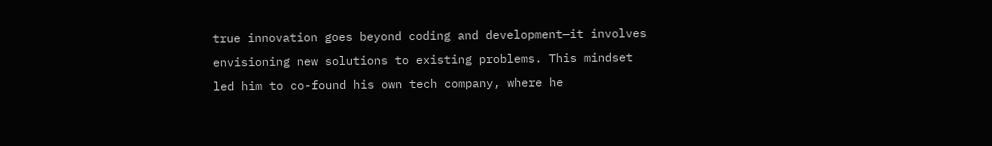true innovation goes beyond coding and development—it involves envisioning new solutions to existing problems. This mindset led him to co-found his own tech company, where he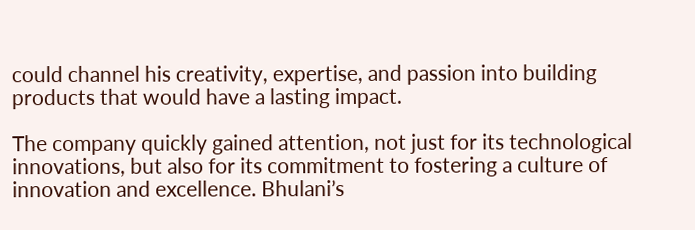could channel his creativity, expertise, and passion into building products that would have a lasting impact.

The company quickly gained attention, not just for its technological innovations, but also for its commitment to fostering a culture of innovation and excellence. Bhulani’s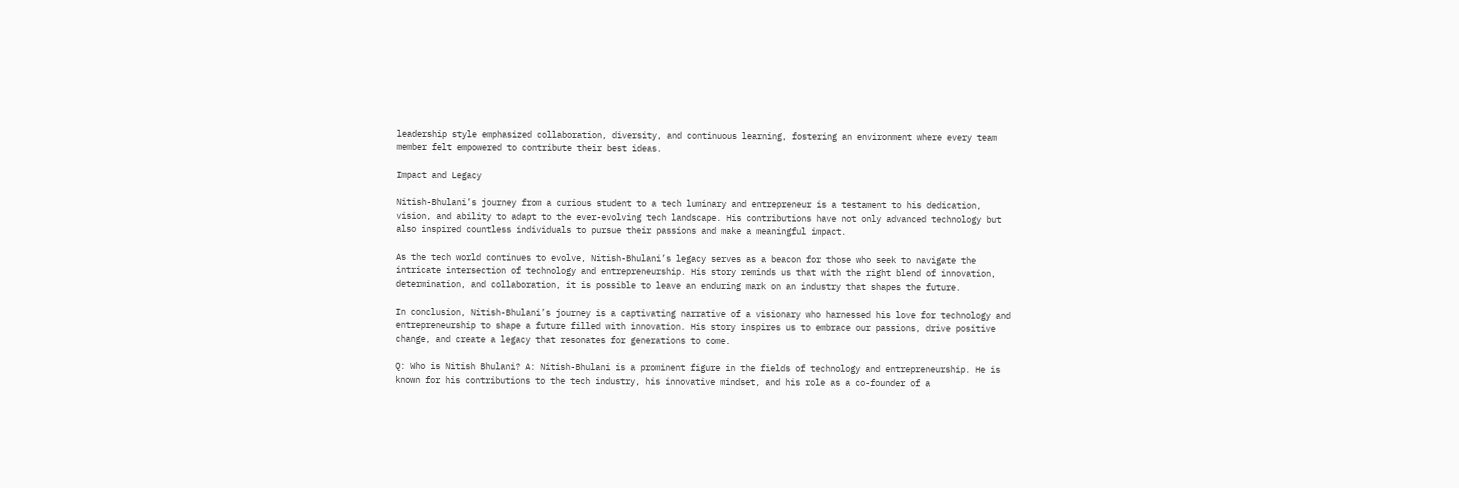leadership style emphasized collaboration, diversity, and continuous learning, fostering an environment where every team member felt empowered to contribute their best ideas.

Impact and Legacy

Nitish-Bhulani’s journey from a curious student to a tech luminary and entrepreneur is a testament to his dedication, vision, and ability to adapt to the ever-evolving tech landscape. His contributions have not only advanced technology but also inspired countless individuals to pursue their passions and make a meaningful impact.

As the tech world continues to evolve, Nitish-Bhulani’s legacy serves as a beacon for those who seek to navigate the intricate intersection of technology and entrepreneurship. His story reminds us that with the right blend of innovation, determination, and collaboration, it is possible to leave an enduring mark on an industry that shapes the future.

In conclusion, Nitish-Bhulani’s journey is a captivating narrative of a visionary who harnessed his love for technology and entrepreneurship to shape a future filled with innovation. His story inspires us to embrace our passions, drive positive change, and create a legacy that resonates for generations to come.

Q: Who is Nitish Bhulani? A: Nitish-Bhulani is a prominent figure in the fields of technology and entrepreneurship. He is known for his contributions to the tech industry, his innovative mindset, and his role as a co-founder of a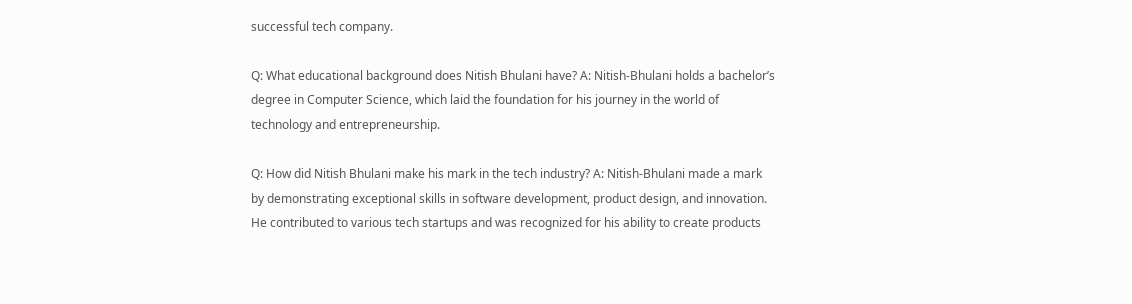successful tech company.

Q: What educational background does Nitish Bhulani have? A: Nitish-Bhulani holds a bachelor’s degree in Computer Science, which laid the foundation for his journey in the world of technology and entrepreneurship.

Q: How did Nitish Bhulani make his mark in the tech industry? A: Nitish-Bhulani made a mark by demonstrating exceptional skills in software development, product design, and innovation. He contributed to various tech startups and was recognized for his ability to create products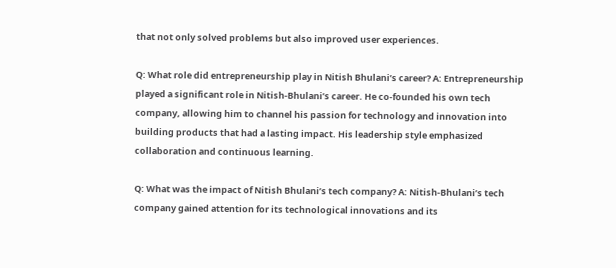that not only solved problems but also improved user experiences.

Q: What role did entrepreneurship play in Nitish Bhulani’s career? A: Entrepreneurship played a significant role in Nitish-Bhulani’s career. He co-founded his own tech company, allowing him to channel his passion for technology and innovation into building products that had a lasting impact. His leadership style emphasized collaboration and continuous learning.

Q: What was the impact of Nitish Bhulani’s tech company? A: Nitish-Bhulani’s tech company gained attention for its technological innovations and its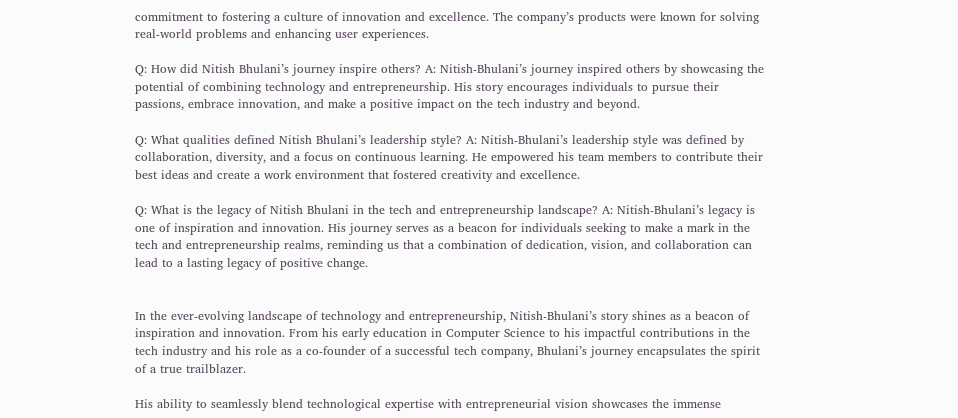commitment to fostering a culture of innovation and excellence. The company’s products were known for solving real-world problems and enhancing user experiences.

Q: How did Nitish Bhulani’s journey inspire others? A: Nitish-Bhulani’s journey inspired others by showcasing the potential of combining technology and entrepreneurship. His story encourages individuals to pursue their passions, embrace innovation, and make a positive impact on the tech industry and beyond.

Q: What qualities defined Nitish Bhulani’s leadership style? A: Nitish-Bhulani’s leadership style was defined by collaboration, diversity, and a focus on continuous learning. He empowered his team members to contribute their best ideas and create a work environment that fostered creativity and excellence.

Q: What is the legacy of Nitish Bhulani in the tech and entrepreneurship landscape? A: Nitish-Bhulani’s legacy is one of inspiration and innovation. His journey serves as a beacon for individuals seeking to make a mark in the tech and entrepreneurship realms, reminding us that a combination of dedication, vision, and collaboration can lead to a lasting legacy of positive change.


In the ever-evolving landscape of technology and entrepreneurship, Nitish-Bhulani’s story shines as a beacon of inspiration and innovation. From his early education in Computer Science to his impactful contributions in the tech industry and his role as a co-founder of a successful tech company, Bhulani’s journey encapsulates the spirit of a true trailblazer.

His ability to seamlessly blend technological expertise with entrepreneurial vision showcases the immense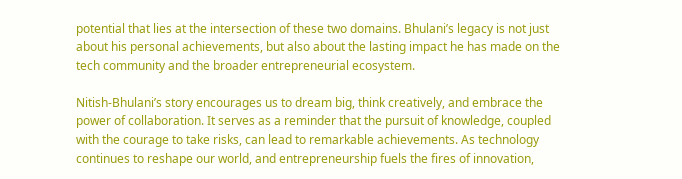potential that lies at the intersection of these two domains. Bhulani’s legacy is not just about his personal achievements, but also about the lasting impact he has made on the tech community and the broader entrepreneurial ecosystem.

Nitish-Bhulani’s story encourages us to dream big, think creatively, and embrace the power of collaboration. It serves as a reminder that the pursuit of knowledge, coupled with the courage to take risks, can lead to remarkable achievements. As technology continues to reshape our world, and entrepreneurship fuels the fires of innovation,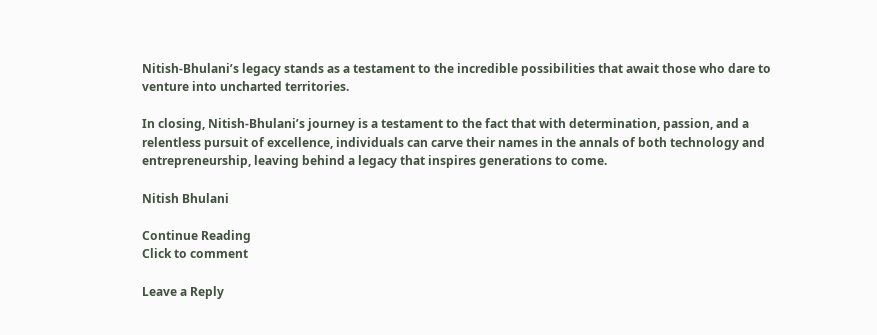Nitish-Bhulani’s legacy stands as a testament to the incredible possibilities that await those who dare to venture into uncharted territories.

In closing, Nitish-Bhulani’s journey is a testament to the fact that with determination, passion, and a relentless pursuit of excellence, individuals can carve their names in the annals of both technology and entrepreneurship, leaving behind a legacy that inspires generations to come.

Nitish Bhulani

Continue Reading
Click to comment

Leave a Reply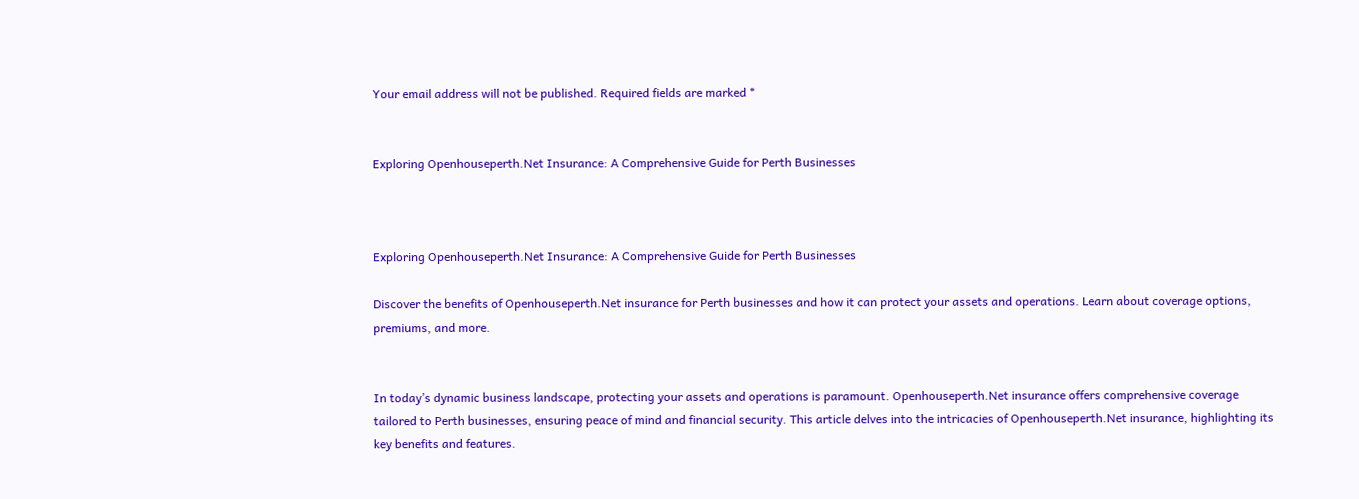Your email address will not be published. Required fields are marked *


Exploring Openhouseperth.Net Insurance: A Comprehensive Guide for Perth Businesses



Exploring Openhouseperth.Net Insurance: A Comprehensive Guide for Perth Businesses

Discover the benefits of Openhouseperth.Net insurance for Perth businesses and how it can protect your assets and operations. Learn about coverage options, premiums, and more.


In today’s dynamic business landscape, protecting your assets and operations is paramount. Openhouseperth.Net insurance offers comprehensive coverage tailored to Perth businesses, ensuring peace of mind and financial security. This article delves into the intricacies of Openhouseperth.Net insurance, highlighting its key benefits and features.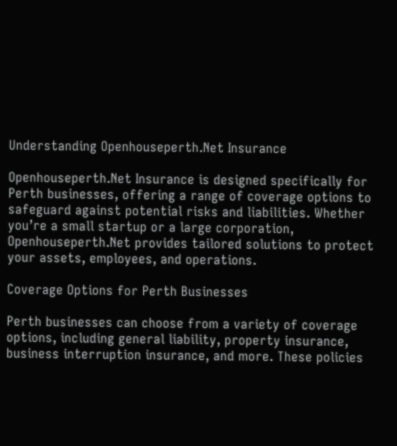Understanding Openhouseperth.Net Insurance

Openhouseperth.Net Insurance is designed specifically for Perth businesses, offering a range of coverage options to safeguard against potential risks and liabilities. Whether you’re a small startup or a large corporation, Openhouseperth.Net provides tailored solutions to protect your assets, employees, and operations.

Coverage Options for Perth Businesses

Perth businesses can choose from a variety of coverage options, including general liability, property insurance, business interruption insurance, and more. These policies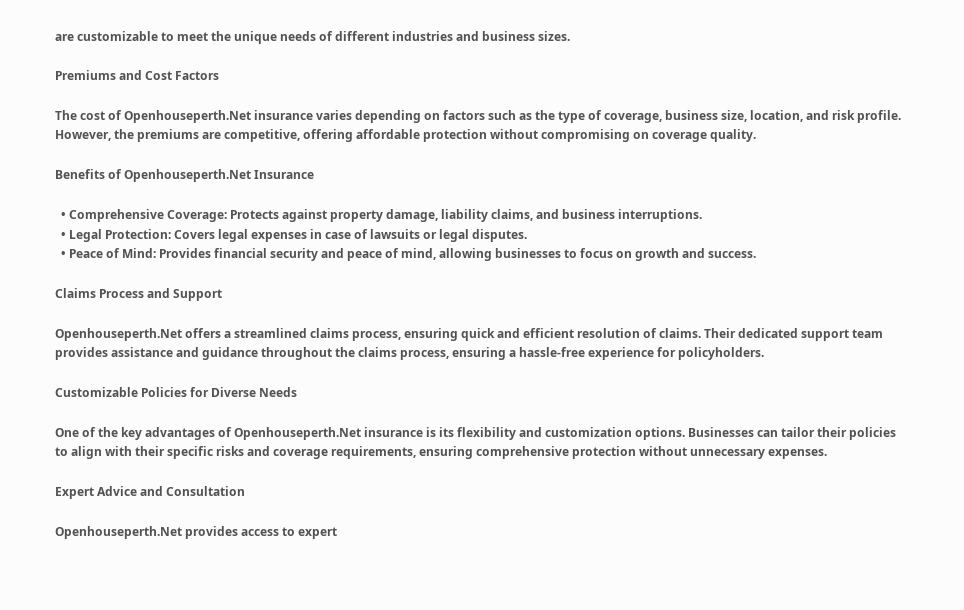are customizable to meet the unique needs of different industries and business sizes.

Premiums and Cost Factors

The cost of Openhouseperth.Net insurance varies depending on factors such as the type of coverage, business size, location, and risk profile. However, the premiums are competitive, offering affordable protection without compromising on coverage quality.

Benefits of Openhouseperth.Net Insurance

  • Comprehensive Coverage: Protects against property damage, liability claims, and business interruptions.
  • Legal Protection: Covers legal expenses in case of lawsuits or legal disputes.
  • Peace of Mind: Provides financial security and peace of mind, allowing businesses to focus on growth and success.

Claims Process and Support

Openhouseperth.Net offers a streamlined claims process, ensuring quick and efficient resolution of claims. Their dedicated support team provides assistance and guidance throughout the claims process, ensuring a hassle-free experience for policyholders.

Customizable Policies for Diverse Needs

One of the key advantages of Openhouseperth.Net insurance is its flexibility and customization options. Businesses can tailor their policies to align with their specific risks and coverage requirements, ensuring comprehensive protection without unnecessary expenses.

Expert Advice and Consultation

Openhouseperth.Net provides access to expert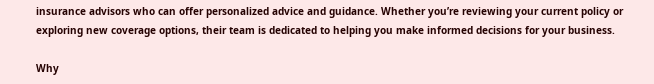insurance advisors who can offer personalized advice and guidance. Whether you’re reviewing your current policy or exploring new coverage options, their team is dedicated to helping you make informed decisions for your business.

Why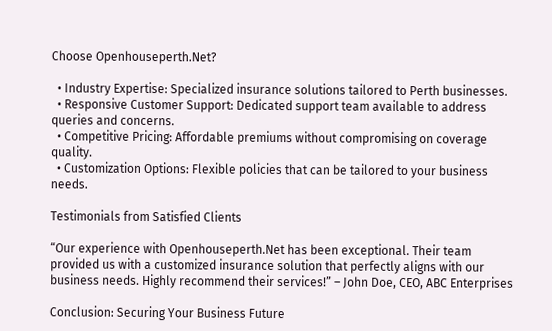Choose Openhouseperth.Net?

  • Industry Expertise: Specialized insurance solutions tailored to Perth businesses.
  • Responsive Customer Support: Dedicated support team available to address queries and concerns.
  • Competitive Pricing: Affordable premiums without compromising on coverage quality.
  • Customization Options: Flexible policies that can be tailored to your business needs.

Testimonials from Satisfied Clients

“Our experience with Openhouseperth.Net has been exceptional. Their team provided us with a customized insurance solution that perfectly aligns with our business needs. Highly recommend their services!” – John Doe, CEO, ABC Enterprises

Conclusion: Securing Your Business Future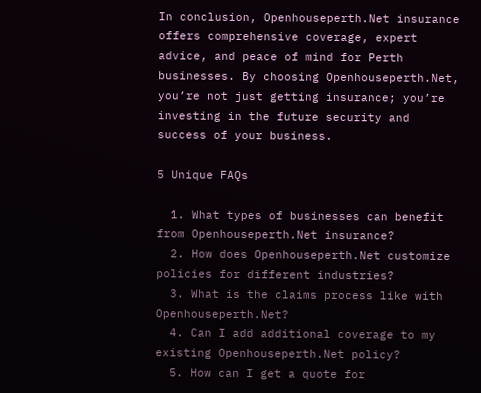In conclusion, Openhouseperth.Net insurance offers comprehensive coverage, expert advice, and peace of mind for Perth businesses. By choosing Openhouseperth.Net, you’re not just getting insurance; you’re investing in the future security and success of your business.

5 Unique FAQs

  1. What types of businesses can benefit from Openhouseperth.Net insurance?
  2. How does Openhouseperth.Net customize policies for different industries?
  3. What is the claims process like with Openhouseperth.Net?
  4. Can I add additional coverage to my existing Openhouseperth.Net policy?
  5. How can I get a quote for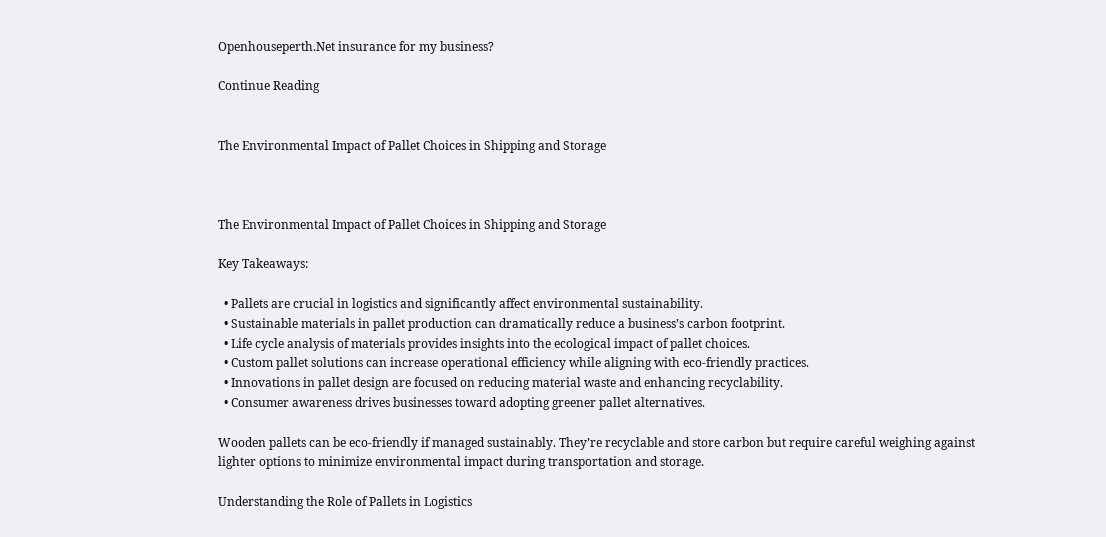Openhouseperth.Net insurance for my business?

Continue Reading


The Environmental Impact of Pallet Choices in Shipping and Storage



The Environmental Impact of Pallet Choices in Shipping and Storage

Key Takeaways:

  • Pallets are crucial in logistics and significantly affect environmental sustainability.
  • Sustainable materials in pallet production can dramatically reduce a business’s carbon footprint.
  • Life cycle analysis of materials provides insights into the ecological impact of pallet choices.
  • Custom pallet solutions can increase operational efficiency while aligning with eco-friendly practices.
  • Innovations in pallet design are focused on reducing material waste and enhancing recyclability.
  • Consumer awareness drives businesses toward adopting greener pallet alternatives.

Wooden pallets can be eco-friendly if managed sustainably. They’re recyclable and store carbon but require careful weighing against lighter options to minimize environmental impact during transportation and storage.

Understanding the Role of Pallets in Logistics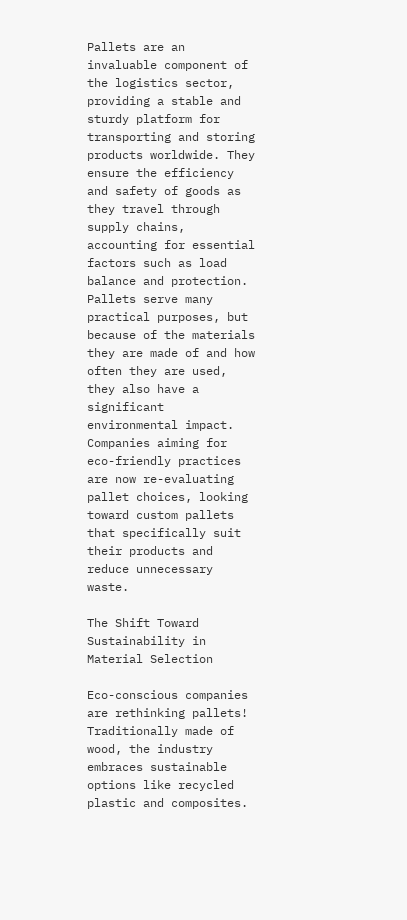Pallets are an invaluable component of the logistics sector, providing a stable and sturdy platform for transporting and storing products worldwide. They ensure the efficiency and safety of goods as they travel through supply chains, accounting for essential factors such as load balance and protection. Pallets serve many practical purposes, but because of the materials they are made of and how often they are used, they also have a significant environmental impact. Companies aiming for eco-friendly practices are now re-evaluating pallet choices, looking toward custom pallets that specifically suit their products and reduce unnecessary waste.

The Shift Toward Sustainability in Material Selection

Eco-conscious companies are rethinking pallets! Traditionally made of wood, the industry embraces sustainable options like recycled plastic and composites.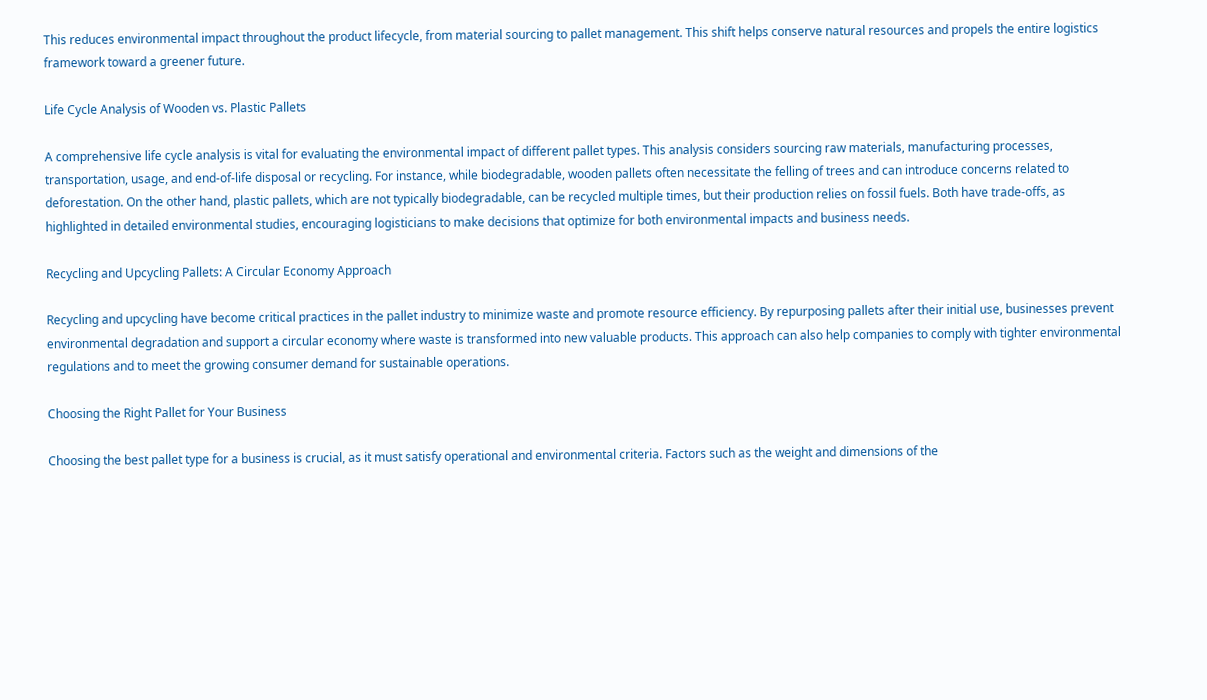This reduces environmental impact throughout the product lifecycle, from material sourcing to pallet management. This shift helps conserve natural resources and propels the entire logistics framework toward a greener future.

Life Cycle Analysis of Wooden vs. Plastic Pallets

A comprehensive life cycle analysis is vital for evaluating the environmental impact of different pallet types. This analysis considers sourcing raw materials, manufacturing processes, transportation, usage, and end-of-life disposal or recycling. For instance, while biodegradable, wooden pallets often necessitate the felling of trees and can introduce concerns related to deforestation. On the other hand, plastic pallets, which are not typically biodegradable, can be recycled multiple times, but their production relies on fossil fuels. Both have trade-offs, as highlighted in detailed environmental studies, encouraging logisticians to make decisions that optimize for both environmental impacts and business needs.

Recycling and Upcycling Pallets: A Circular Economy Approach

Recycling and upcycling have become critical practices in the pallet industry to minimize waste and promote resource efficiency. By repurposing pallets after their initial use, businesses prevent environmental degradation and support a circular economy where waste is transformed into new valuable products. This approach can also help companies to comply with tighter environmental regulations and to meet the growing consumer demand for sustainable operations.

Choosing the Right Pallet for Your Business

Choosing the best pallet type for a business is crucial, as it must satisfy operational and environmental criteria. Factors such as the weight and dimensions of the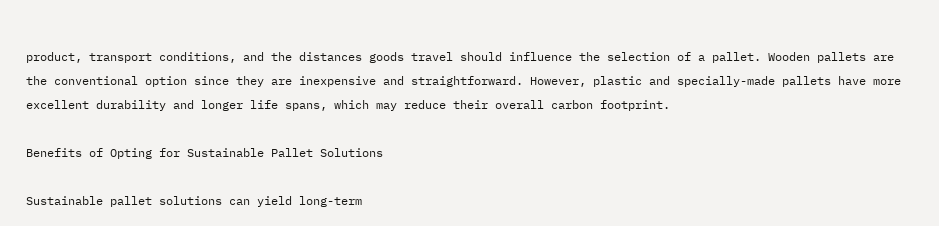product, transport conditions, and the distances goods travel should influence the selection of a pallet. Wooden pallets are the conventional option since they are inexpensive and straightforward. However, plastic and specially-made pallets have more excellent durability and longer life spans, which may reduce their overall carbon footprint.

Benefits of Opting for Sustainable Pallet Solutions

Sustainable pallet solutions can yield long-term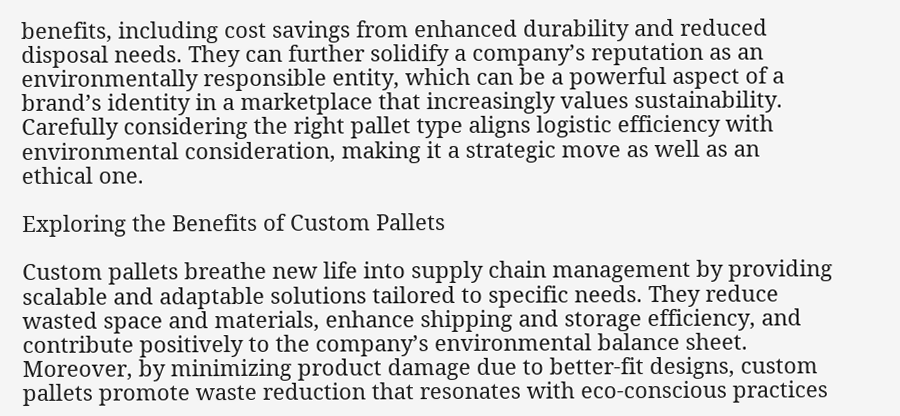benefits, including cost savings from enhanced durability and reduced disposal needs. They can further solidify a company’s reputation as an environmentally responsible entity, which can be a powerful aspect of a brand’s identity in a marketplace that increasingly values sustainability. Carefully considering the right pallet type aligns logistic efficiency with environmental consideration, making it a strategic move as well as an ethical one.

Exploring the Benefits of Custom Pallets

Custom pallets breathe new life into supply chain management by providing scalable and adaptable solutions tailored to specific needs. They reduce wasted space and materials, enhance shipping and storage efficiency, and contribute positively to the company’s environmental balance sheet. Moreover, by minimizing product damage due to better-fit designs, custom pallets promote waste reduction that resonates with eco-conscious practices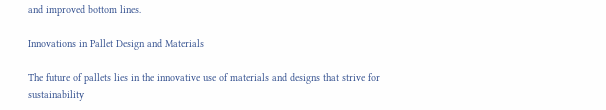and improved bottom lines.

Innovations in Pallet Design and Materials

The future of pallets lies in the innovative use of materials and designs that strive for sustainability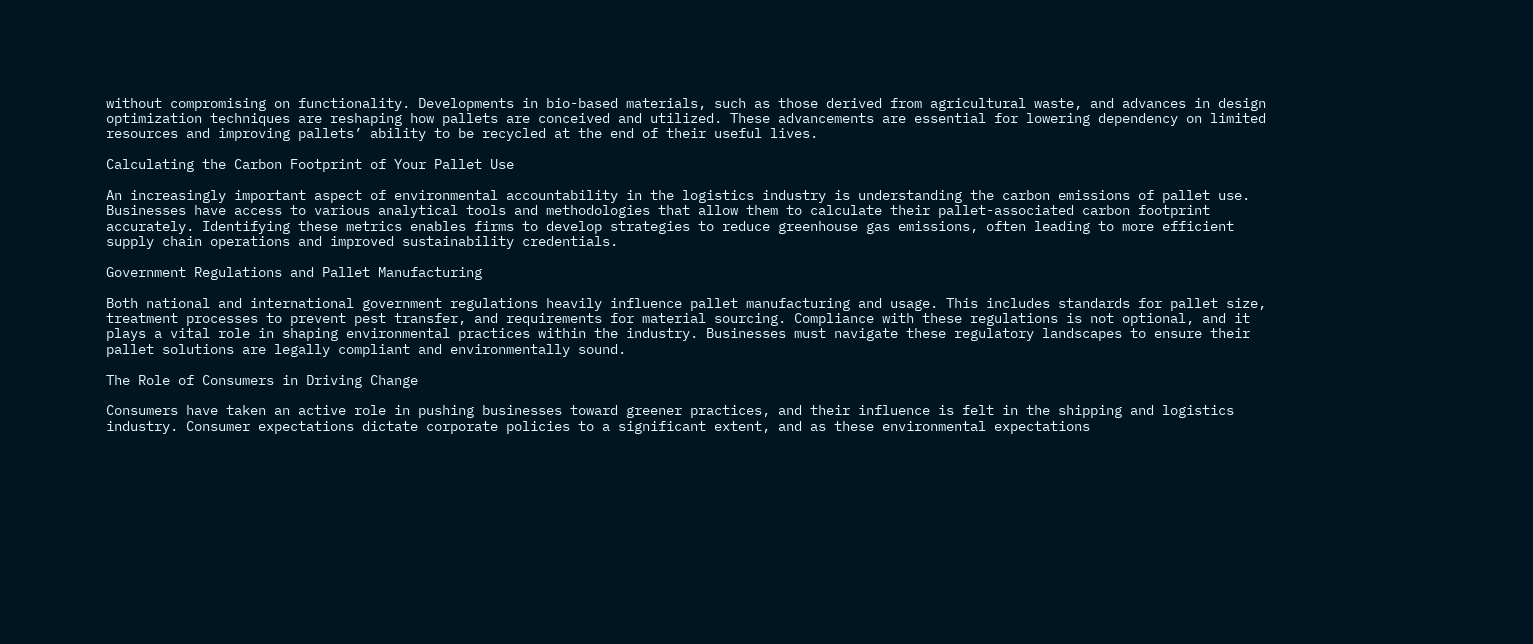without compromising on functionality. Developments in bio-based materials, such as those derived from agricultural waste, and advances in design optimization techniques are reshaping how pallets are conceived and utilized. These advancements are essential for lowering dependency on limited resources and improving pallets’ ability to be recycled at the end of their useful lives.

Calculating the Carbon Footprint of Your Pallet Use

An increasingly important aspect of environmental accountability in the logistics industry is understanding the carbon emissions of pallet use. Businesses have access to various analytical tools and methodologies that allow them to calculate their pallet-associated carbon footprint accurately. Identifying these metrics enables firms to develop strategies to reduce greenhouse gas emissions, often leading to more efficient supply chain operations and improved sustainability credentials.

Government Regulations and Pallet Manufacturing

Both national and international government regulations heavily influence pallet manufacturing and usage. This includes standards for pallet size, treatment processes to prevent pest transfer, and requirements for material sourcing. Compliance with these regulations is not optional, and it plays a vital role in shaping environmental practices within the industry. Businesses must navigate these regulatory landscapes to ensure their pallet solutions are legally compliant and environmentally sound.

The Role of Consumers in Driving Change

Consumers have taken an active role in pushing businesses toward greener practices, and their influence is felt in the shipping and logistics industry. Consumer expectations dictate corporate policies to a significant extent, and as these environmental expectations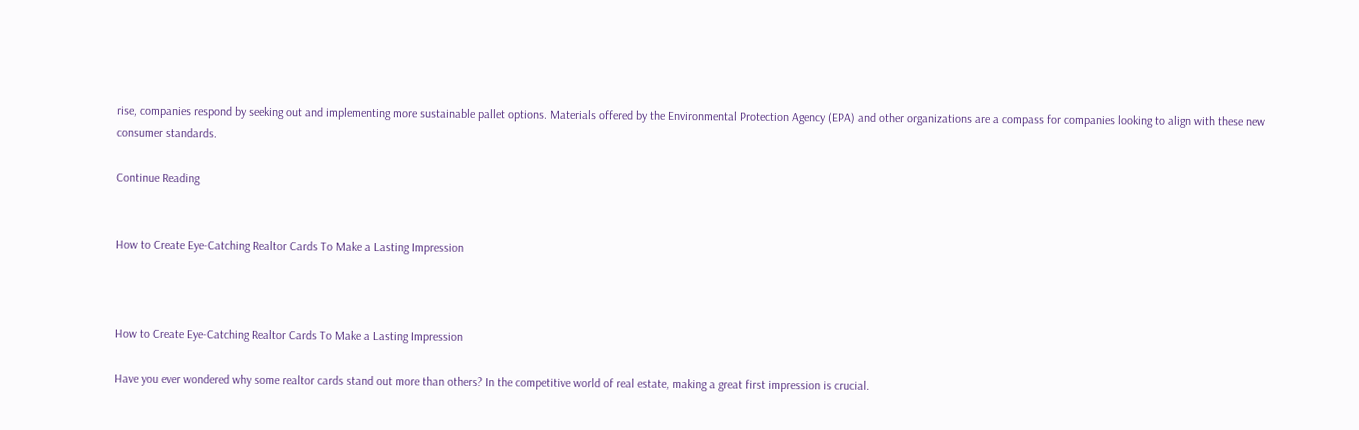rise, companies respond by seeking out and implementing more sustainable pallet options. Materials offered by the Environmental Protection Agency (EPA) and other organizations are a compass for companies looking to align with these new consumer standards.

Continue Reading


How to Create Eye-Catching Realtor Cards To Make a Lasting Impression



How to Create Eye-Catching Realtor Cards To Make a Lasting Impression

Have you ever wondered why some realtor cards stand out more than others? In the competitive world of real estate, making a great first impression is crucial.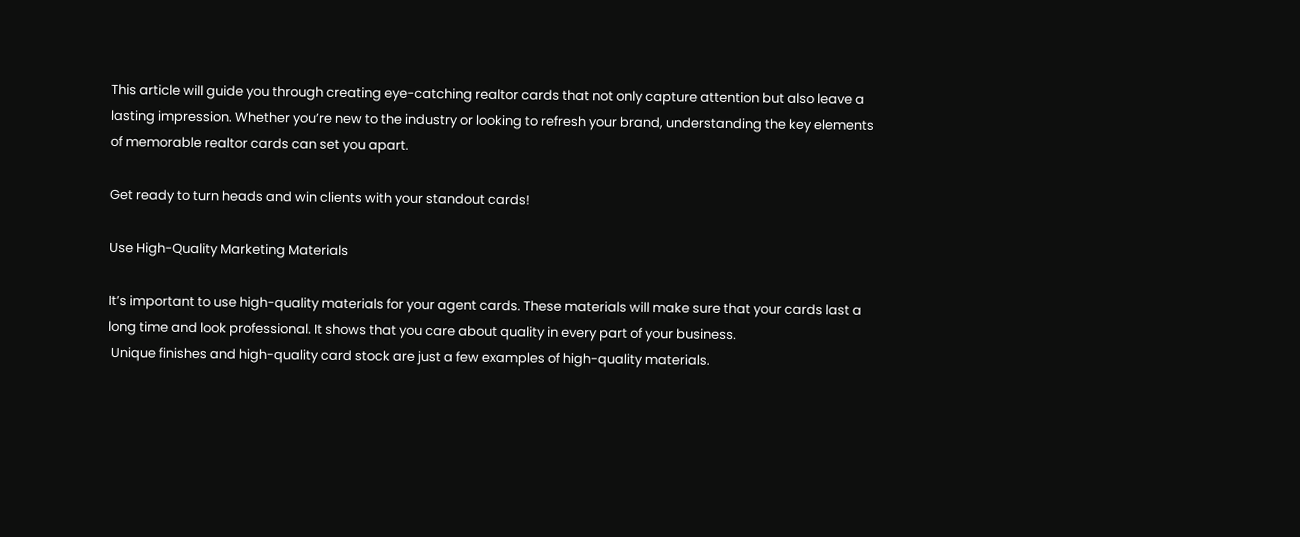This article will guide you through creating eye-catching realtor cards that not only capture attention but also leave a lasting impression. Whether you’re new to the industry or looking to refresh your brand, understanding the key elements of memorable realtor cards can set you apart.

Get ready to turn heads and win clients with your standout cards!

Use High-Quality Marketing Materials

It’s important to use high-quality materials for your agent cards. These materials will make sure that your cards last a long time and look professional. It shows that you care about quality in every part of your business.
 Unique finishes and high-quality card stock are just a few examples of high-quality materials.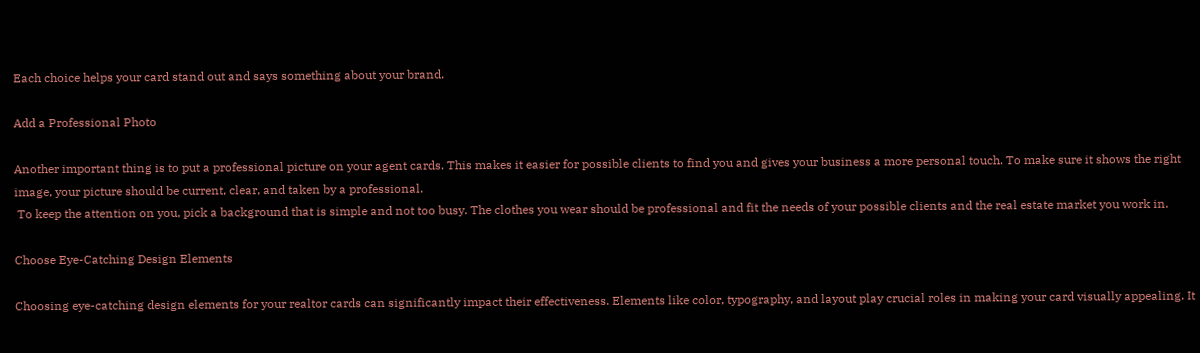Each choice helps your card stand out and says something about your brand.

Add a Professional Photo

Another important thing is to put a professional picture on your agent cards. This makes it easier for possible clients to find you and gives your business a more personal touch. To make sure it shows the right image, your picture should be current, clear, and taken by a professional.
 To keep the attention on you, pick a background that is simple and not too busy. The clothes you wear should be professional and fit the needs of your possible clients and the real estate market you work in.

Choose Eye-Catching Design Elements

Choosing eye-catching design elements for your realtor cards can significantly impact their effectiveness. Elements like color, typography, and layout play crucial roles in making your card visually appealing. It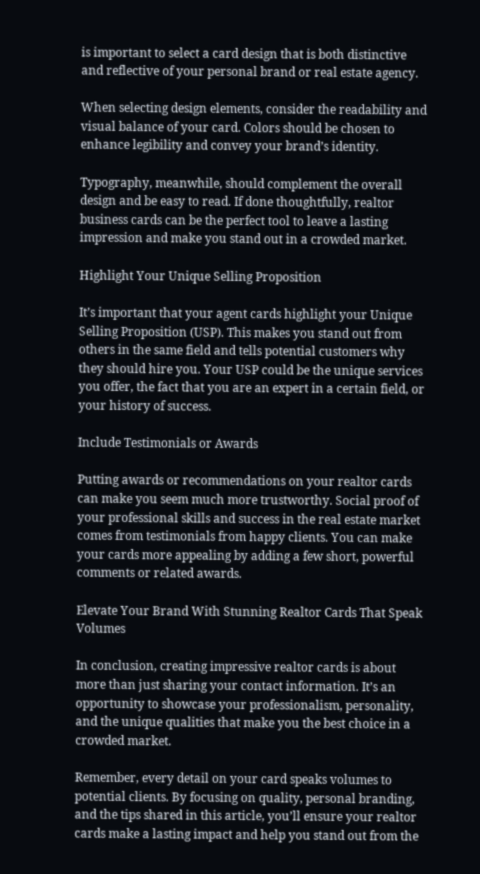is important to select a card design that is both distinctive and reflective of your personal brand or real estate agency.

When selecting design elements, consider the readability and visual balance of your card. Colors should be chosen to enhance legibility and convey your brand’s identity.

Typography, meanwhile, should complement the overall design and be easy to read. If done thoughtfully, realtor business cards can be the perfect tool to leave a lasting impression and make you stand out in a crowded market.

Highlight Your Unique Selling Proposition

It’s important that your agent cards highlight your Unique Selling Proposition (USP). This makes you stand out from others in the same field and tells potential customers why they should hire you. Your USP could be the unique services you offer, the fact that you are an expert in a certain field, or your history of success.

Include Testimonials or Awards

Putting awards or recommendations on your realtor cards can make you seem much more trustworthy. Social proof of your professional skills and success in the real estate market comes from testimonials from happy clients. You can make your cards more appealing by adding a few short, powerful comments or related awards.

Elevate Your Brand With Stunning Realtor Cards That Speak Volumes

In conclusion, creating impressive realtor cards is about more than just sharing your contact information. It’s an opportunity to showcase your professionalism, personality, and the unique qualities that make you the best choice in a crowded market.

Remember, every detail on your card speaks volumes to potential clients. By focusing on quality, personal branding, and the tips shared in this article, you’ll ensure your realtor cards make a lasting impact and help you stand out from the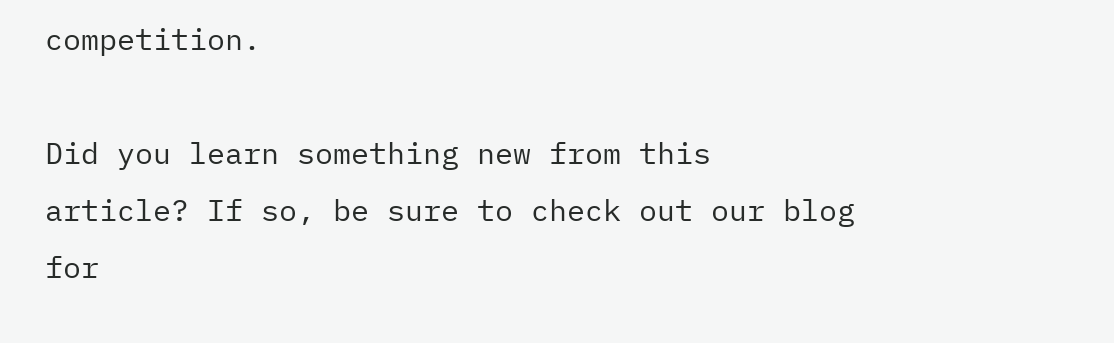competition.

Did you learn something new from this article? If so, be sure to check out our blog for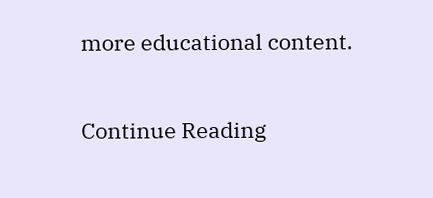more educational content.

Continue Reading